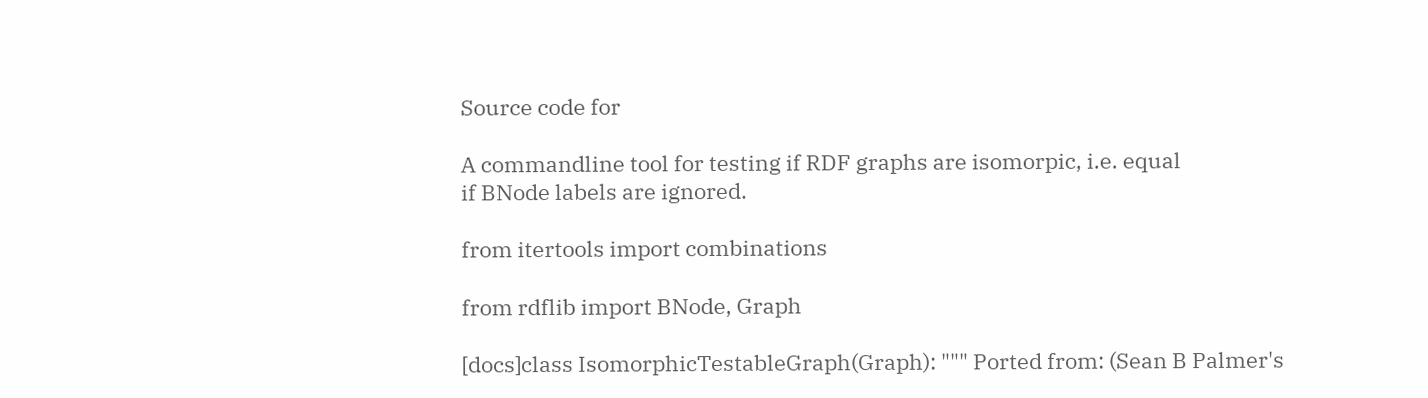Source code for

A commandline tool for testing if RDF graphs are isomorpic, i.e. equal
if BNode labels are ignored.

from itertools import combinations

from rdflib import BNode, Graph

[docs]class IsomorphicTestableGraph(Graph): """ Ported from: (Sean B Palmer's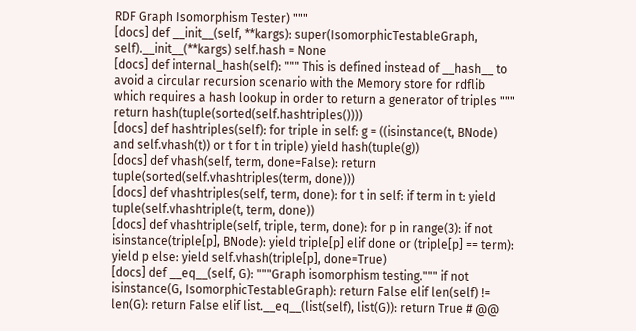RDF Graph Isomorphism Tester) """
[docs] def __init__(self, **kargs): super(IsomorphicTestableGraph, self).__init__(**kargs) self.hash = None
[docs] def internal_hash(self): """ This is defined instead of __hash__ to avoid a circular recursion scenario with the Memory store for rdflib which requires a hash lookup in order to return a generator of triples """ return hash(tuple(sorted(self.hashtriples())))
[docs] def hashtriples(self): for triple in self: g = ((isinstance(t, BNode) and self.vhash(t)) or t for t in triple) yield hash(tuple(g))
[docs] def vhash(self, term, done=False): return tuple(sorted(self.vhashtriples(term, done)))
[docs] def vhashtriples(self, term, done): for t in self: if term in t: yield tuple(self.vhashtriple(t, term, done))
[docs] def vhashtriple(self, triple, term, done): for p in range(3): if not isinstance(triple[p], BNode): yield triple[p] elif done or (triple[p] == term): yield p else: yield self.vhash(triple[p], done=True)
[docs] def __eq__(self, G): """Graph isomorphism testing.""" if not isinstance(G, IsomorphicTestableGraph): return False elif len(self) != len(G): return False elif list.__eq__(list(self), list(G)): return True # @@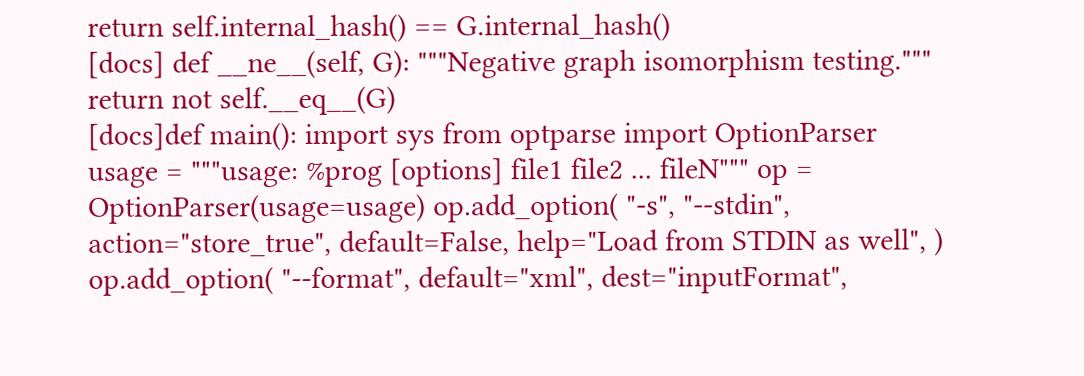return self.internal_hash() == G.internal_hash()
[docs] def __ne__(self, G): """Negative graph isomorphism testing.""" return not self.__eq__(G)
[docs]def main(): import sys from optparse import OptionParser usage = """usage: %prog [options] file1 file2 ... fileN""" op = OptionParser(usage=usage) op.add_option( "-s", "--stdin", action="store_true", default=False, help="Load from STDIN as well", ) op.add_option( "--format", default="xml", dest="inputFormat",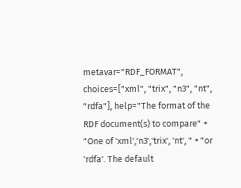metavar="RDF_FORMAT", choices=["xml", "trix", "n3", "nt", "rdfa"], help="The format of the RDF document(s) to compare" + "One of 'xml','n3','trix', 'nt', " + "or 'rdfa'. The default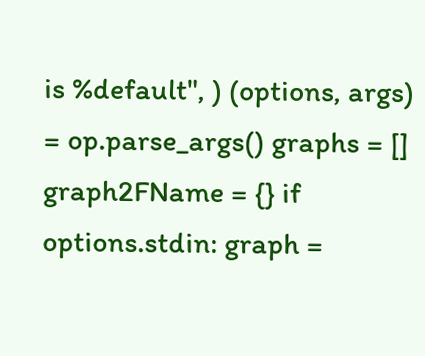is %default", ) (options, args) = op.parse_args() graphs = [] graph2FName = {} if options.stdin: graph =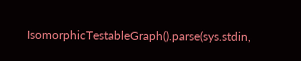IsomorphicTestableGraph().parse(sys.stdin,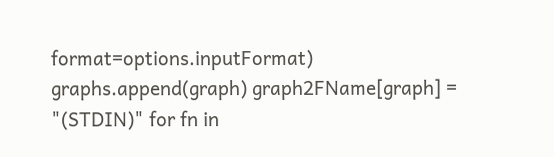format=options.inputFormat) graphs.append(graph) graph2FName[graph] = "(STDIN)" for fn in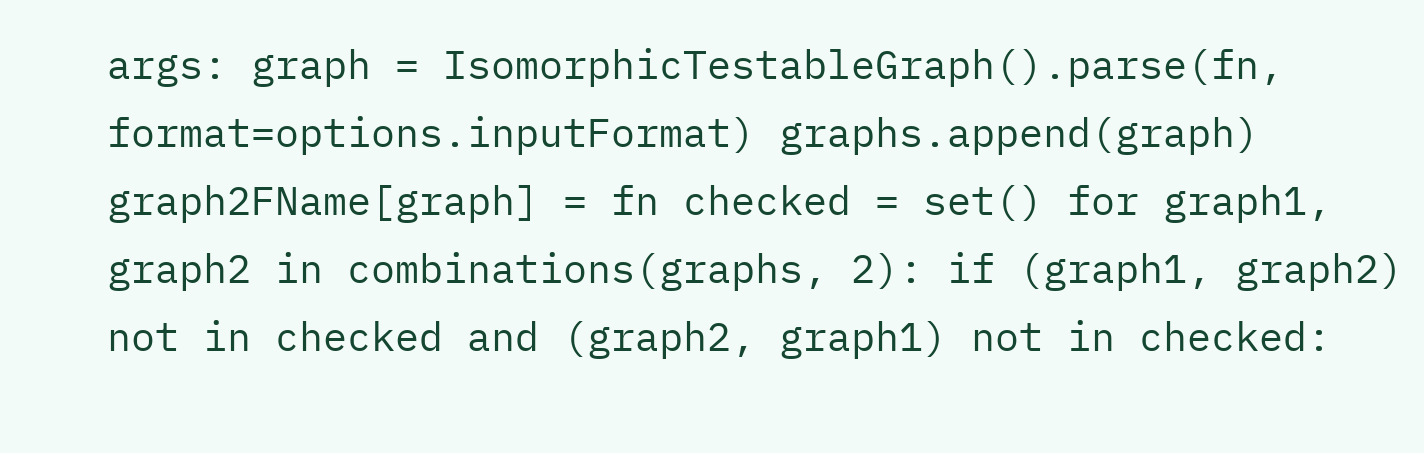args: graph = IsomorphicTestableGraph().parse(fn, format=options.inputFormat) graphs.append(graph) graph2FName[graph] = fn checked = set() for graph1, graph2 in combinations(graphs, 2): if (graph1, graph2) not in checked and (graph2, graph1) not in checked: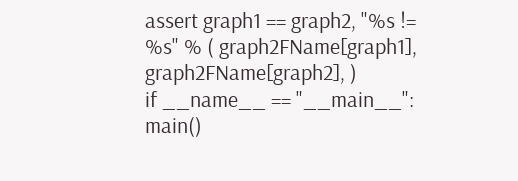assert graph1 == graph2, "%s != %s" % ( graph2FName[graph1], graph2FName[graph2], )
if __name__ == "__main__": main()